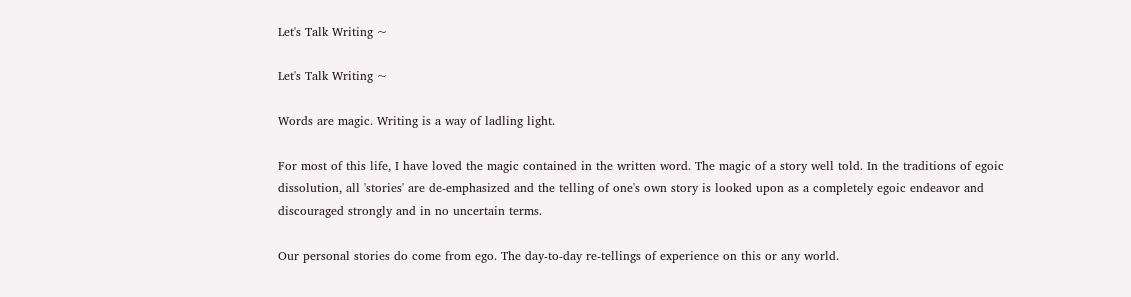Let's Talk Writing ~

Let's Talk Writing ~

Words are magic. Writing is a way of ladling light.

For most of this life, I have loved the magic contained in the written word. The magic of a story well told. In the traditions of egoic dissolution, all 'stories' are de-emphasized and the telling of one's own story is looked upon as a completely egoic endeavor and discouraged strongly and in no uncertain terms.

Our personal stories do come from ego. The day-to-day re-tellings of experience on this or any world.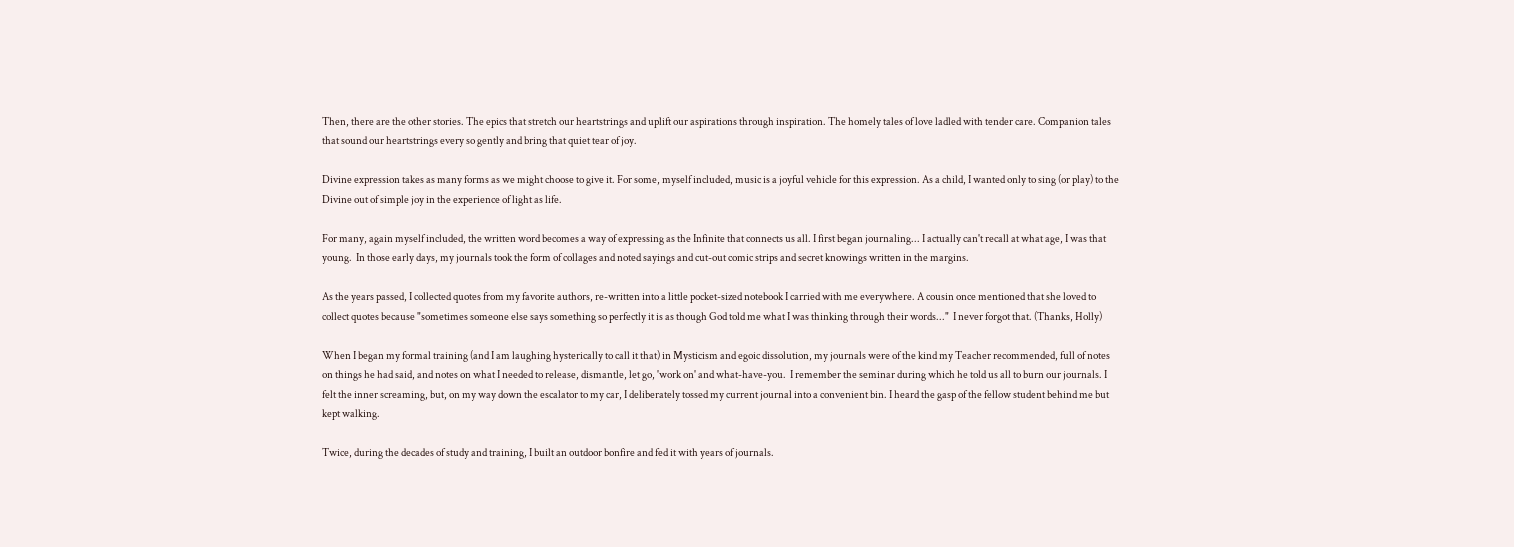Then, there are the other stories. The epics that stretch our heartstrings and uplift our aspirations through inspiration. The homely tales of love ladled with tender care. Companion tales that sound our heartstrings every so gently and bring that quiet tear of joy.

Divine expression takes as many forms as we might choose to give it. For some, myself included, music is a joyful vehicle for this expression. As a child, I wanted only to sing (or play) to the Divine out of simple joy in the experience of light as life.

For many, again myself included, the written word becomes a way of expressing as the Infinite that connects us all. I first began journaling... I actually can't recall at what age, I was that young.  In those early days, my journals took the form of collages and noted sayings and cut-out comic strips and secret knowings written in the margins.

As the years passed, I collected quotes from my favorite authors, re-written into a little pocket-sized notebook I carried with me everywhere. A cousin once mentioned that she loved to collect quotes because "sometimes someone else says something so perfectly it is as though God told me what I was thinking through their words..."  I never forgot that. (Thanks, Holly)

When I began my formal training (and I am laughing hysterically to call it that) in Mysticism and egoic dissolution, my journals were of the kind my Teacher recommended, full of notes on things he had said, and notes on what I needed to release, dismantle, let go, 'work on' and what-have-you.  I remember the seminar during which he told us all to burn our journals. I felt the inner screaming, but, on my way down the escalator to my car, I deliberately tossed my current journal into a convenient bin. I heard the gasp of the fellow student behind me but kept walking.

Twice, during the decades of study and training, I built an outdoor bonfire and fed it with years of journals.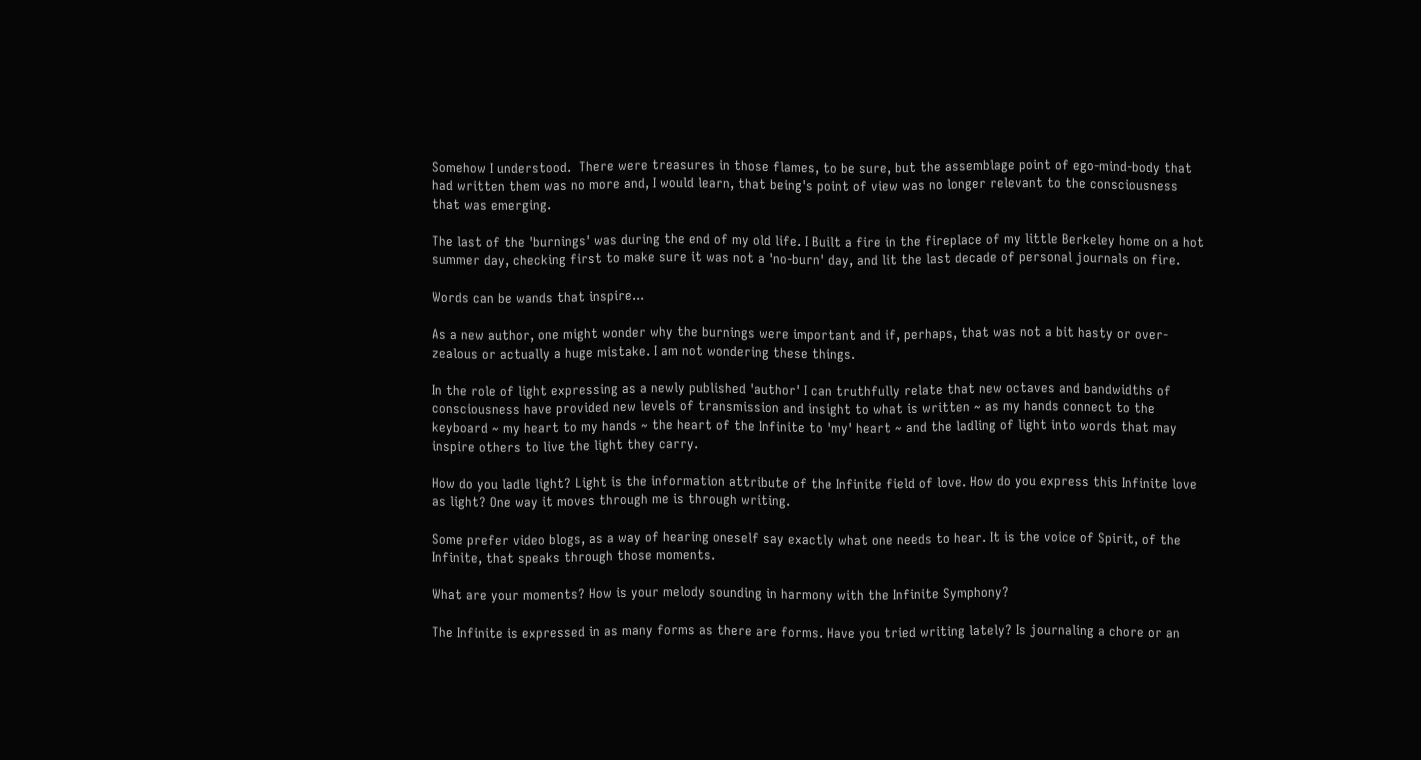Somehow I understood.  There were treasures in those flames, to be sure, but the assemblage point of ego-mind-body that had written them was no more and, I would learn, that being's point of view was no longer relevant to the consciousness that was emerging.

The last of the 'burnings' was during the end of my old life. I Built a fire in the fireplace of my little Berkeley home on a hot summer day, checking first to make sure it was not a 'no-burn' day, and lit the last decade of personal journals on fire.

Words can be wands that inspire...

As a new author, one might wonder why the burnings were important and if, perhaps, that was not a bit hasty or over-zealous or actually a huge mistake. I am not wondering these things.

In the role of light expressing as a newly published 'author' I can truthfully relate that new octaves and bandwidths of consciousness have provided new levels of transmission and insight to what is written ~ as my hands connect to the keyboard ~ my heart to my hands ~ the heart of the Infinite to 'my' heart ~ and the ladling of light into words that may inspire others to live the light they carry.

How do you ladle light? Light is the information attribute of the Infinite field of love. How do you express this Infinite love as light? One way it moves through me is through writing.

Some prefer video blogs, as a way of hearing oneself say exactly what one needs to hear. It is the voice of Spirit, of the Infinite, that speaks through those moments.

What are your moments? How is your melody sounding in harmony with the Infinite Symphony?

The Infinite is expressed in as many forms as there are forms. Have you tried writing lately? Is journaling a chore or an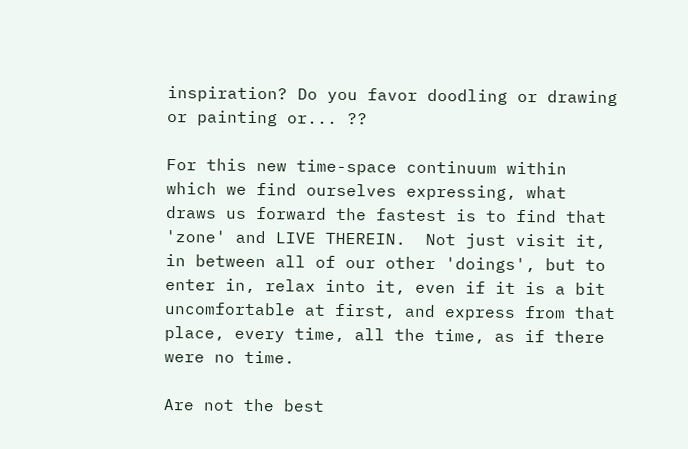inspiration? Do you favor doodling or drawing or painting or... ??

For this new time-space continuum within which we find ourselves expressing, what draws us forward the fastest is to find that 'zone' and LIVE THEREIN.  Not just visit it, in between all of our other 'doings', but to enter in, relax into it, even if it is a bit uncomfortable at first, and express from that place, every time, all the time, as if there were no time.

Are not the best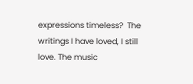expressions timeless?  The writings I have loved, I still love. The music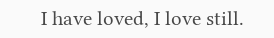I have loved, I love still.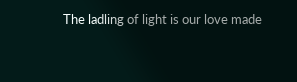The ladling of light is our love made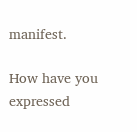manifest.

How have you expressed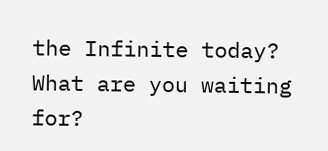the Infinite today? What are you waiting for?